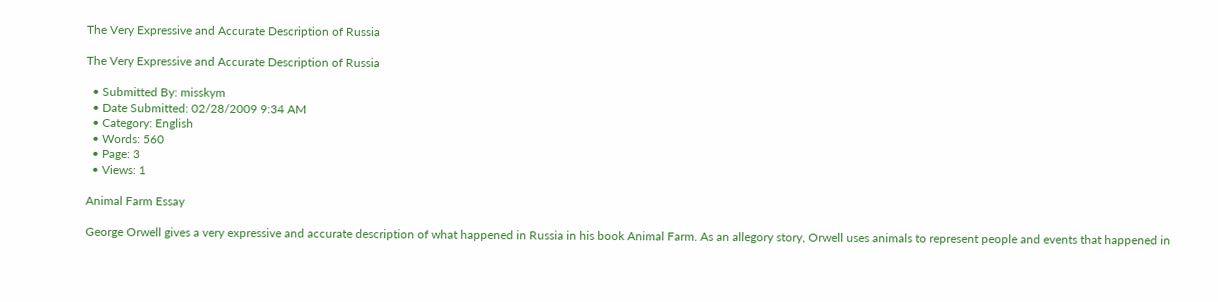The Very Expressive and Accurate Description of Russia

The Very Expressive and Accurate Description of Russia

  • Submitted By: misskym
  • Date Submitted: 02/28/2009 9:34 AM
  • Category: English
  • Words: 560
  • Page: 3
  • Views: 1

Animal Farm Essay

George Orwell gives a very expressive and accurate description of what happened in Russia in his book Animal Farm. As an allegory story, Orwell uses animals to represent people and events that happened in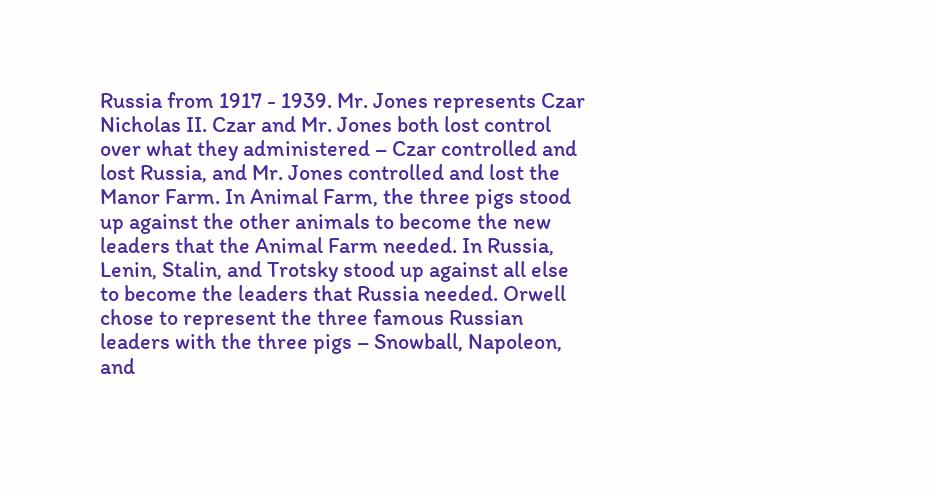Russia from 1917 - 1939. Mr. Jones represents Czar Nicholas II. Czar and Mr. Jones both lost control over what they administered – Czar controlled and lost Russia, and Mr. Jones controlled and lost the Manor Farm. In Animal Farm, the three pigs stood up against the other animals to become the new leaders that the Animal Farm needed. In Russia, Lenin, Stalin, and Trotsky stood up against all else to become the leaders that Russia needed. Orwell chose to represent the three famous Russian leaders with the three pigs – Snowball, Napoleon, and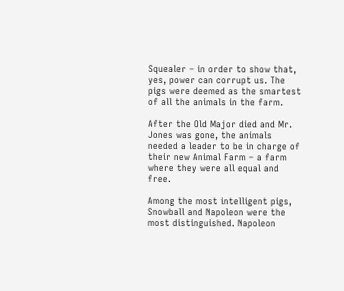Squealer – in order to show that, yes, power can corrupt us. The pigs were deemed as the smartest of all the animals in the farm.

After the Old Major died and Mr. Jones was gone, the animals needed a leader to be in charge of their new Animal Farm – a farm where they were all equal and free.

Among the most intelligent pigs, Snowball and Napoleon were the most distinguished. Napoleon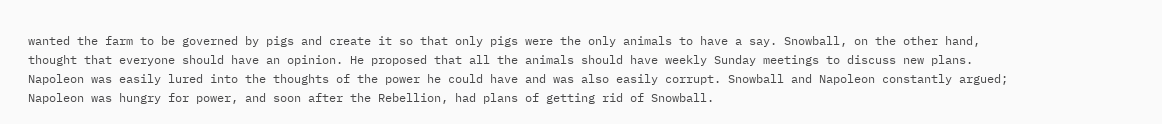wanted the farm to be governed by pigs and create it so that only pigs were the only animals to have a say. Snowball, on the other hand, thought that everyone should have an opinion. He proposed that all the animals should have weekly Sunday meetings to discuss new plans. Napoleon was easily lured into the thoughts of the power he could have and was also easily corrupt. Snowball and Napoleon constantly argued; Napoleon was hungry for power, and soon after the Rebellion, had plans of getting rid of Snowball.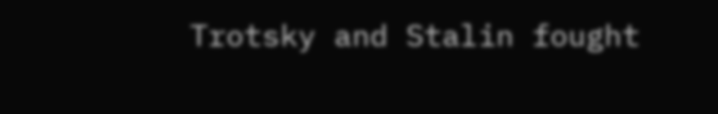Trotsky and Stalin fought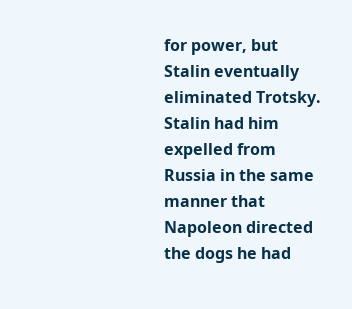for power, but Stalin eventually eliminated Trotsky. Stalin had him expelled from Russia in the same manner that Napoleon directed the dogs he had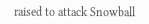raised to attack Snowball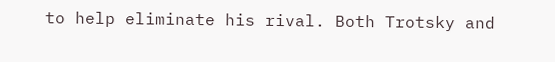to help eliminate his rival. Both Trotsky and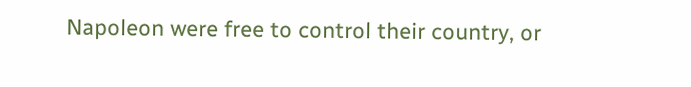Napoleon were free to control their country, or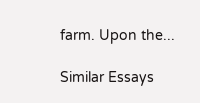farm. Upon the...

Similar Essays